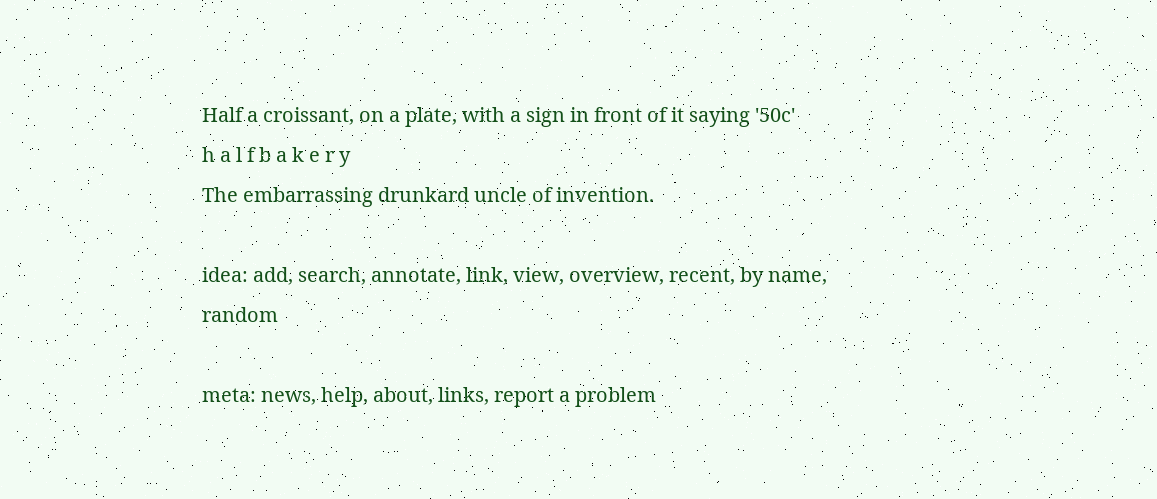Half a croissant, on a plate, with a sign in front of it saying '50c'
h a l f b a k e r y
The embarrassing drunkard uncle of invention.

idea: add, search, annotate, link, view, overview, recent, by name, random

meta: news, help, about, links, report a problem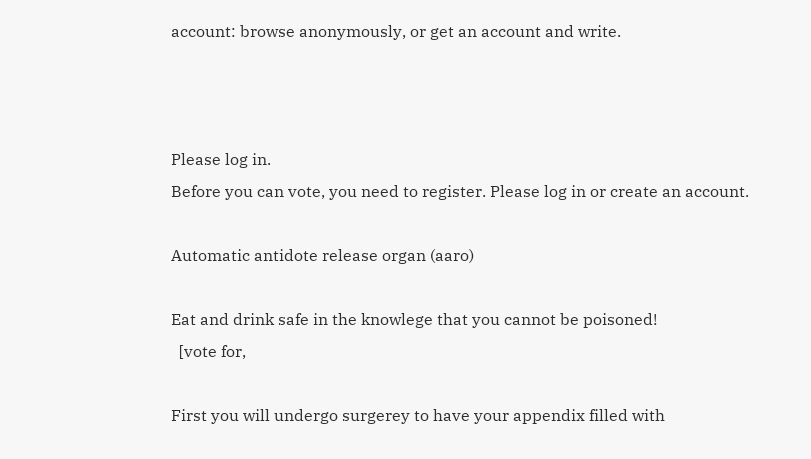account: browse anonymously, or get an account and write.



Please log in.
Before you can vote, you need to register. Please log in or create an account.

Automatic antidote release organ (aaro)

Eat and drink safe in the knowlege that you cannot be poisoned!
  [vote for,

First you will undergo surgerey to have your appendix filled with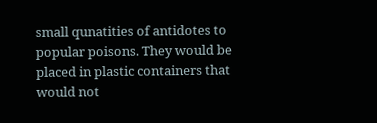small qunatities of antidotes to popular poisons. They would be placed in plastic containers that would not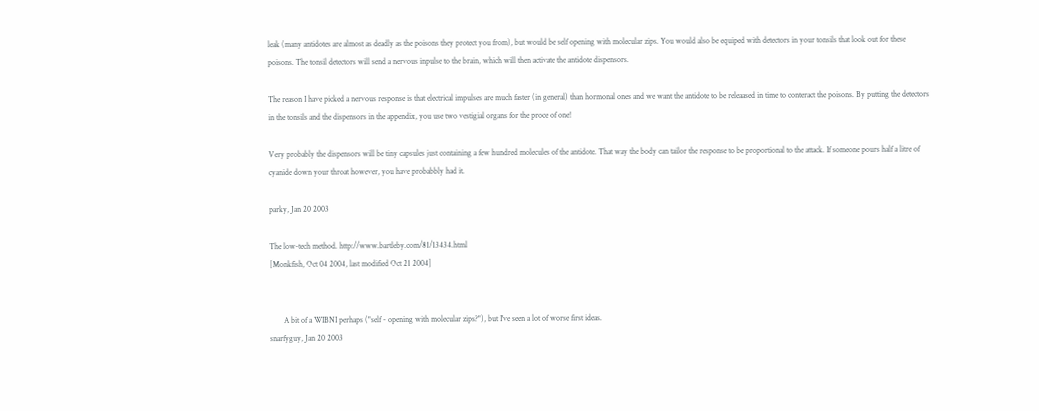leak (many antidotes are almost as deadly as the poisons they protect you from), but would be self opening with molecular zips. You would also be equiped with detectors in your tonsils that look out for these poisons. The tonsil detectors will send a nervous inpulse to the brain, which will then activate the antidote dispensors.

The reason I have picked a nervous response is that electrical impulses are much faster (in general) than hormonal ones and we want the antidote to be releaased in time to conteract the poisons. By putting the detectors in the tonsils and the dispensors in the appendix, you use two vestigial organs for the proce of one!

Very probably the dispensors will be tiny capsules just containing a few hundred molecules of the antidote. That way the body can tailor the response to be proportional to the attack. If someone pours half a litre of cyanide down your throat however, you have probabbly had it.

parky, Jan 20 2003

The low-tech method. http://www.bartleby.com/81/13434.html
[Monkfish, Oct 04 2004, last modified Oct 21 2004]


       A bit of a WIBNI perhaps ("self - opening with molecular zips?"), but I've seen a lot of worse first ideas.
snarfyguy, Jan 20 2003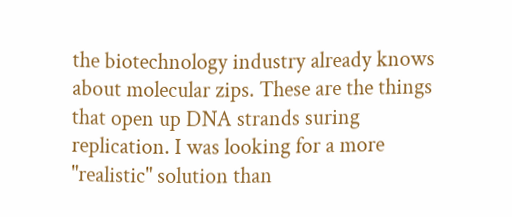the biotechnology industry already knows about molecular zips. These are the things that open up DNA strands suring replication. I was looking for a more "realistic" solution than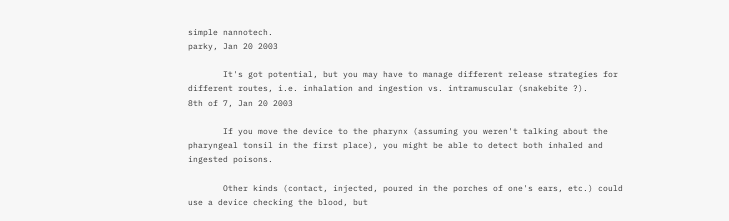simple nannotech.
parky, Jan 20 2003

       It's got potential, but you may have to manage different release strategies for different routes, i.e. inhalation and ingestion vs. intramuscular (snakebite ?).
8th of 7, Jan 20 2003

       If you move the device to the pharynx (assuming you weren't talking about the pharyngeal tonsil in the first place), you might be able to detect both inhaled and ingested poisons.

       Other kinds (contact, injected, poured in the porches of one's ears, etc.) could use a device checking the blood, but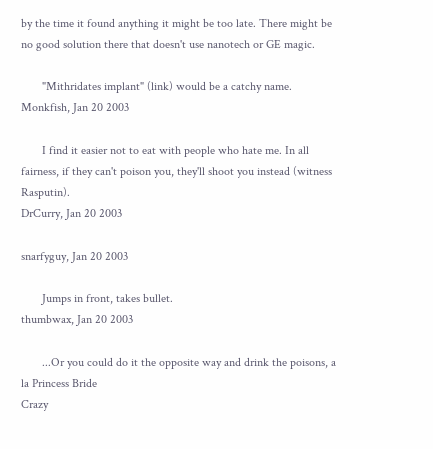by the time it found anything it might be too late. There might be no good solution there that doesn't use nanotech or GE magic.

       "Mithridates implant" (link) would be a catchy name.
Monkfish, Jan 20 2003

       I find it easier not to eat with people who hate me. In all fairness, if they can't poison you, they'll shoot you instead (witness Rasputin).
DrCurry, Jan 20 2003

snarfyguy, Jan 20 2003

       Jumps in front, takes bullet.
thumbwax, Jan 20 2003

       ...Or you could do it the opposite way and drink the poisons, a la Princess Bride
Crazy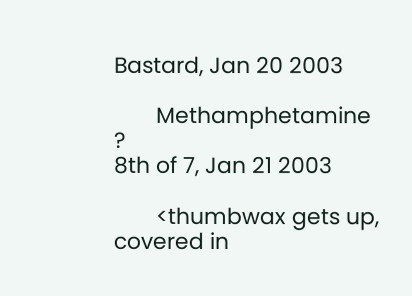Bastard, Jan 20 2003

       Methamphetamine ?
8th of 7, Jan 21 2003

       <thumbwax gets up, covered in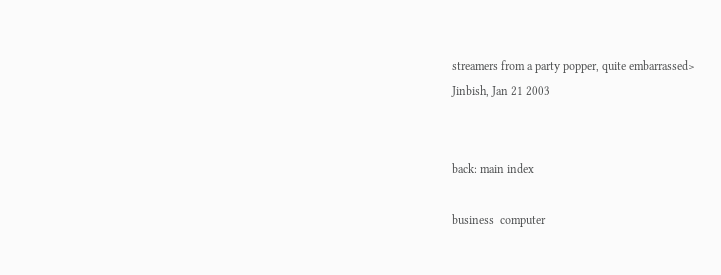streamers from a party popper, quite embarrassed>
Jinbish, Jan 21 2003


back: main index

business  computer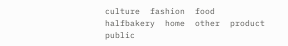culture  fashion  food  halfbakery  home  other  product  public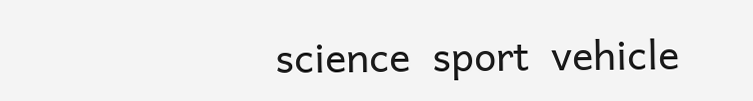science  sport  vehicle